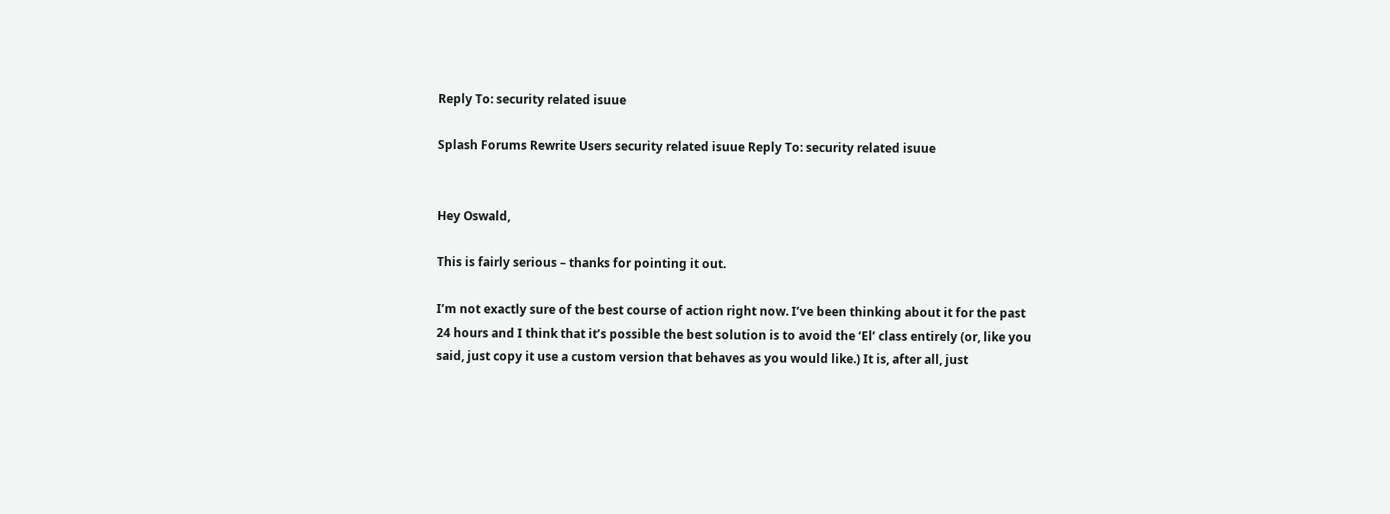Reply To: security related isuue

Splash Forums Rewrite Users security related isuue Reply To: security related isuue


Hey Oswald,

This is fairly serious – thanks for pointing it out.

I’m not exactly sure of the best course of action right now. I’ve been thinking about it for the past 24 hours and I think that it’s possible the best solution is to avoid the ‘El’ class entirely (or, like you said, just copy it use a custom version that behaves as you would like.) It is, after all, just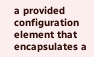a provided configuration element that encapsulates a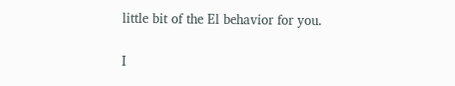little bit of the El behavior for you.

I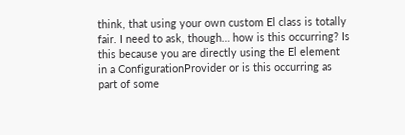think, that using your own custom El class is totally fair. I need to ask, though… how is this occurring? Is this because you are directly using the El element in a ConfigurationProvider or is this occurring as part of some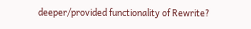deeper/provided functionality of Rewrite?